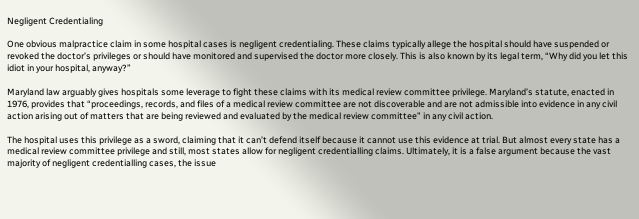Negligent Credentialing

One obvious malpractice claim in some hospital cases is negligent credentialing. These claims typically allege the hospital should have suspended or revoked the doctor’s privileges or should have monitored and supervised the doctor more closely. This is also known by its legal term, “Why did you let this idiot in your hospital, anyway?”

Maryland law arguably gives hospitals some leverage to fight these claims with its medical review committee privilege. Maryland’s statute, enacted in 1976, provides that “proceedings, records, and files of a medical review committee are not discoverable and are not admissible into evidence in any civil action arising out of matters that are being reviewed and evaluated by the medical review committee” in any civil action.

The hospital uses this privilege as a sword, claiming that it can’t defend itself because it cannot use this evidence at trial. But almost every state has a medical review committee privilege and still, most states allow for negligent credentialling claims. Ultimately, it is a false argument because the vast majority of negligent credentialling cases, the issue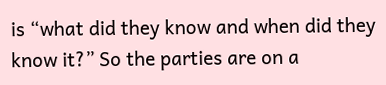is “what did they know and when did they know it?” So the parties are on a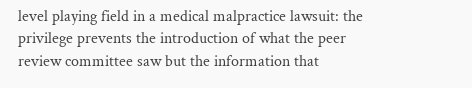level playing field in a medical malpractice lawsuit: the privilege prevents the introduction of what the peer review committee saw but the information that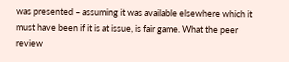was presented – assuming it was available elsewhere which it must have been if it is at issue, is fair game. What the peer review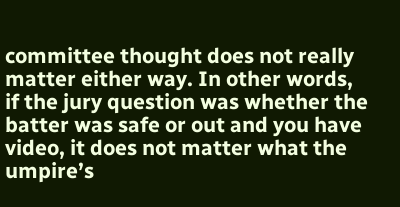committee thought does not really matter either way. In other words, if the jury question was whether the batter was safe or out and you have video, it does not matter what the umpire’s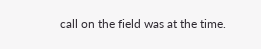call on the field was at the time.